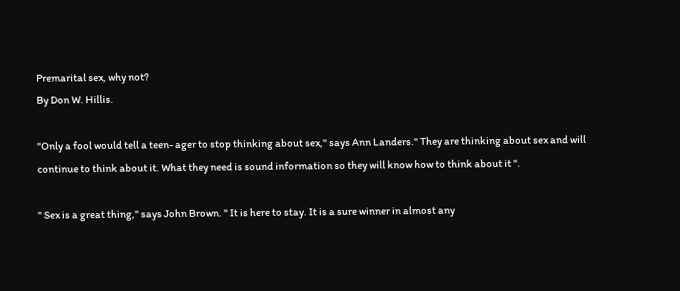Premarital sex, why not?
By Don W. Hillis.

"Only a fool would tell a teen- ager to stop thinking about sex," says Ann Landers." They are thinking about sex and will continue to think about it. What they need is sound information so they will know how to think about it ".

" Sex is a great thing," says John Brown. " It is here to stay. It is a sure winner in almost any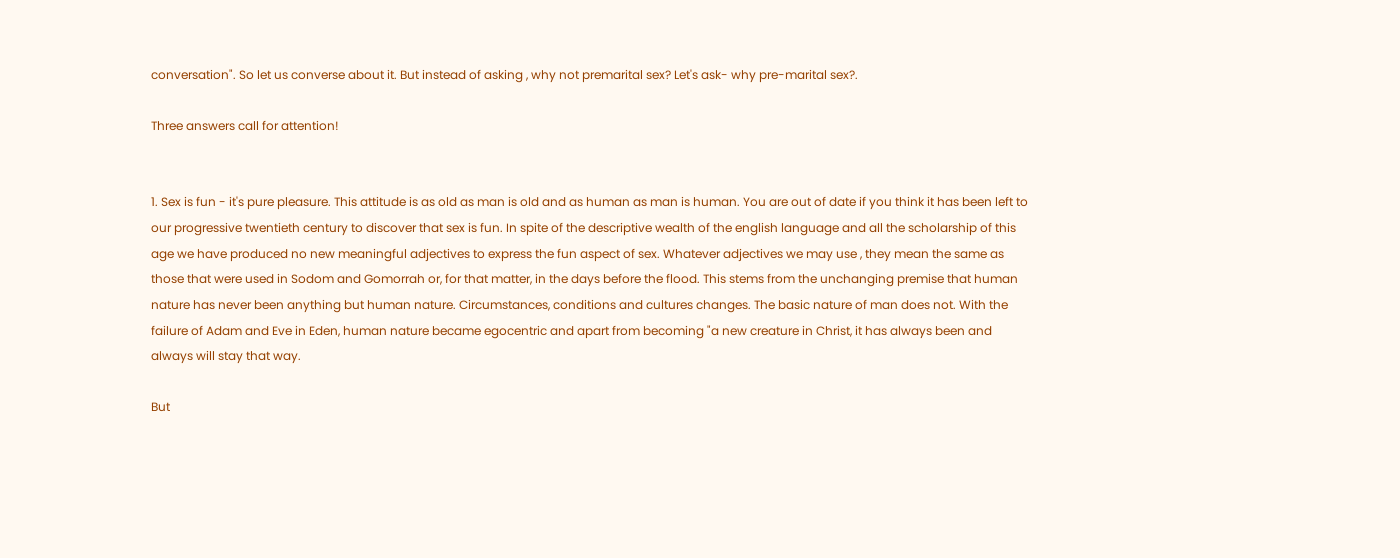conversation". So let us converse about it. But instead of asking , why not premarital sex? Let's ask- why pre-marital sex?.

Three answers call for attention!


1. Sex is fun - it's pure pleasure. This attitude is as old as man is old and as human as man is human. You are out of date if you think it has been left to our progressive twentieth century to discover that sex is fun. In spite of the descriptive wealth of the english language and all the scholarship of this age we have produced no new meaningful adjectives to express the fun aspect of sex. Whatever adjectives we may use , they mean the same as those that were used in Sodom and Gomorrah or, for that matter, in the days before the flood. This stems from the unchanging premise that human nature has never been anything but human nature. Circumstances, conditions and cultures changes. The basic nature of man does not. With the failure of Adam and Eve in Eden, human nature became egocentric and apart from becoming "a new creature in Christ, it has always been and always will stay that way.

But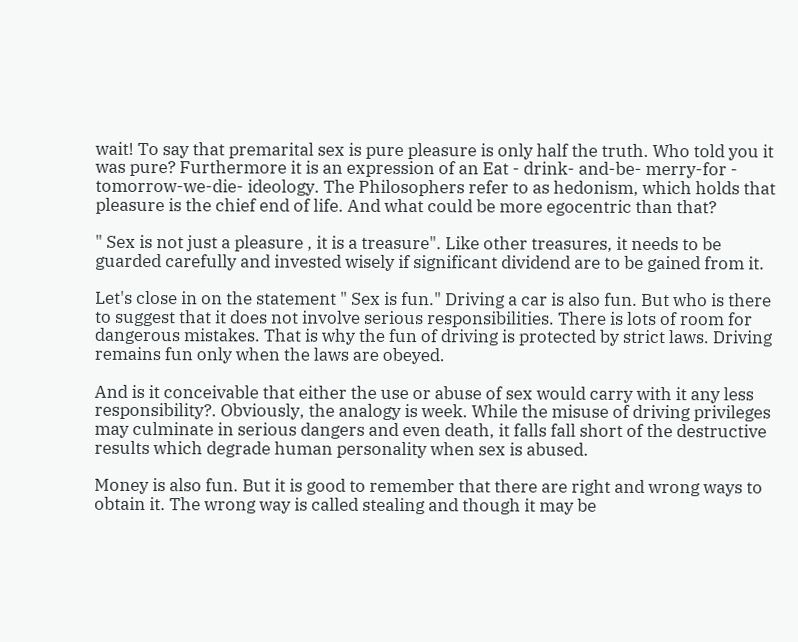wait! To say that premarital sex is pure pleasure is only half the truth. Who told you it was pure? Furthermore it is an expression of an Eat - drink- and-be- merry-for - tomorrow-we-die- ideology. The Philosophers refer to as hedonism, which holds that pleasure is the chief end of life. And what could be more egocentric than that?

" Sex is not just a pleasure , it is a treasure". Like other treasures, it needs to be guarded carefully and invested wisely if significant dividend are to be gained from it.

Let's close in on the statement " Sex is fun." Driving a car is also fun. But who is there to suggest that it does not involve serious responsibilities. There is lots of room for dangerous mistakes. That is why the fun of driving is protected by strict laws. Driving remains fun only when the laws are obeyed.

And is it conceivable that either the use or abuse of sex would carry with it any less responsibility?. Obviously, the analogy is week. While the misuse of driving privileges may culminate in serious dangers and even death, it falls fall short of the destructive results which degrade human personality when sex is abused.

Money is also fun. But it is good to remember that there are right and wrong ways to obtain it. The wrong way is called stealing and though it may be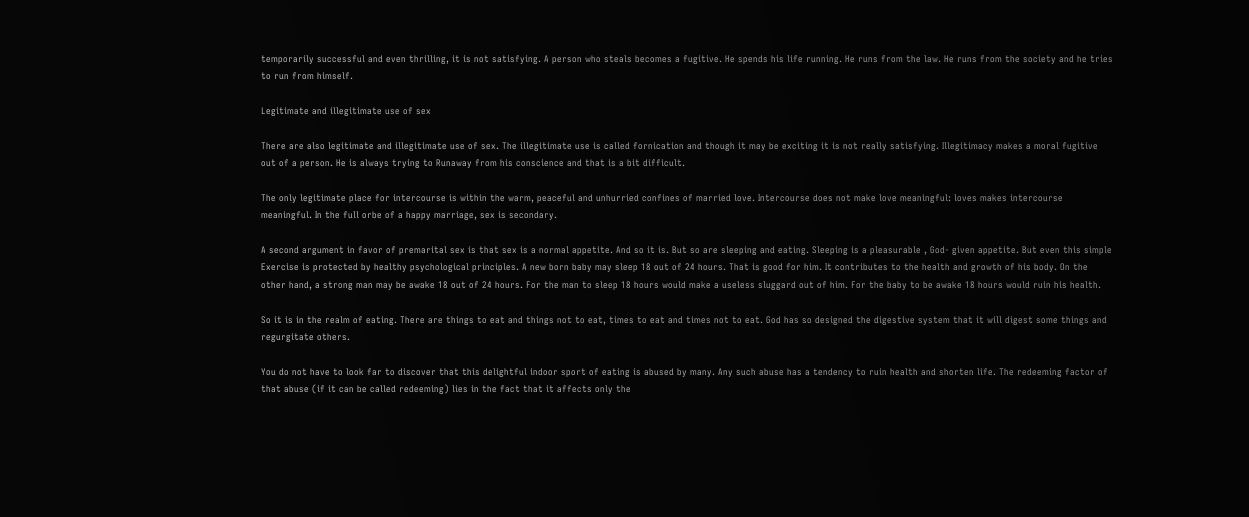temporarily successful and even thrilling, it is not satisfying. A person who steals becomes a fugitive. He spends his life running. He runs from the law. He runs from the society and he tries to run from himself.

Legitimate and illegitimate use of sex

There are also legitimate and illegitimate use of sex. The illegitimate use is called fornication and though it may be exciting it is not really satisfying. Illegitimacy makes a moral fugitive out of a person. He is always trying to Runaway from his conscience and that is a bit difficult.

The only legitimate place for intercourse is within the warm, peaceful and unhurried confines of married love. Intercourse does not make love meaningful: loves makes intercourse meaningful. In the full orbe of a happy marriage, sex is secondary.

A second argument in favor of premarital sex is that sex is a normal appetite. And so it is. But so are sleeping and eating. Sleeping is a pleasurable , God- given appetite. But even this simple Exercise is protected by healthy psychological principles. A new born baby may sleep 18 out of 24 hours. That is good for him. It contributes to the health and growth of his body. On the other hand, a strong man may be awake 18 out of 24 hours. For the man to sleep 18 hours would make a useless sluggard out of him. For the baby to be awake 18 hours would ruin his health.

So it is in the realm of eating. There are things to eat and things not to eat, times to eat and times not to eat. God has so designed the digestive system that it will digest some things and regurgitate others.

You do not have to look far to discover that this delightful indoor sport of eating is abused by many. Any such abuse has a tendency to ruin health and shorten life. The redeeming factor of that abuse (if it can be called redeeming) lies in the fact that it affects only the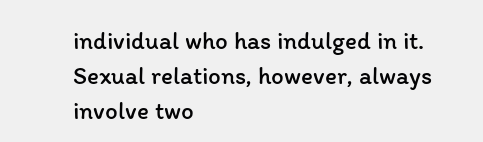individual who has indulged in it. Sexual relations, however, always involve two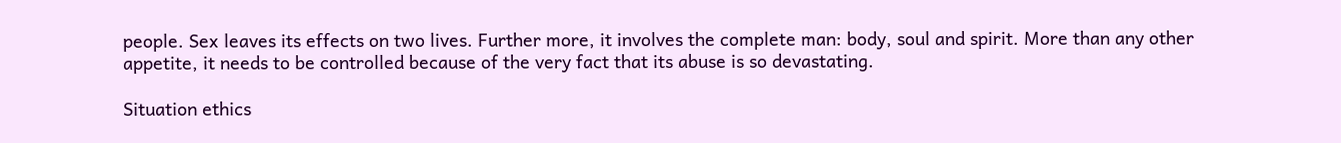people. Sex leaves its effects on two lives. Further more, it involves the complete man: body, soul and spirit. More than any other appetite, it needs to be controlled because of the very fact that its abuse is so devastating.

Situation ethics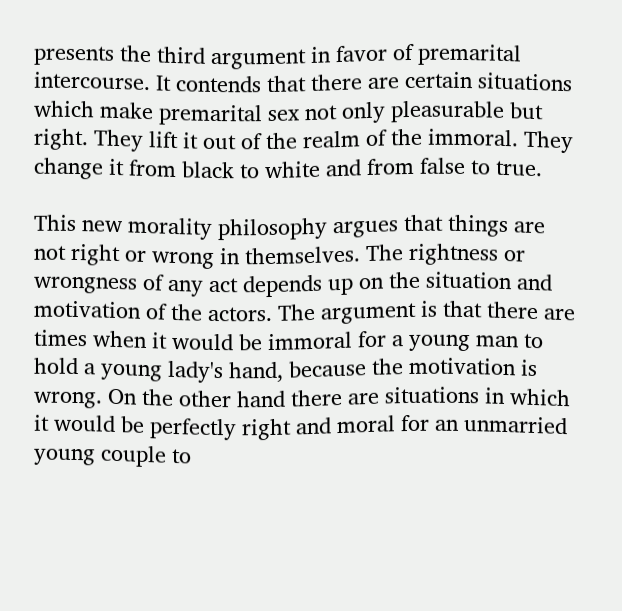presents the third argument in favor of premarital intercourse. It contends that there are certain situations which make premarital sex not only pleasurable but right. They lift it out of the realm of the immoral. They change it from black to white and from false to true.

This new morality philosophy argues that things are not right or wrong in themselves. The rightness or wrongness of any act depends up on the situation and motivation of the actors. The argument is that there are times when it would be immoral for a young man to hold a young lady's hand, because the motivation is wrong. On the other hand there are situations in which it would be perfectly right and moral for an unmarried young couple to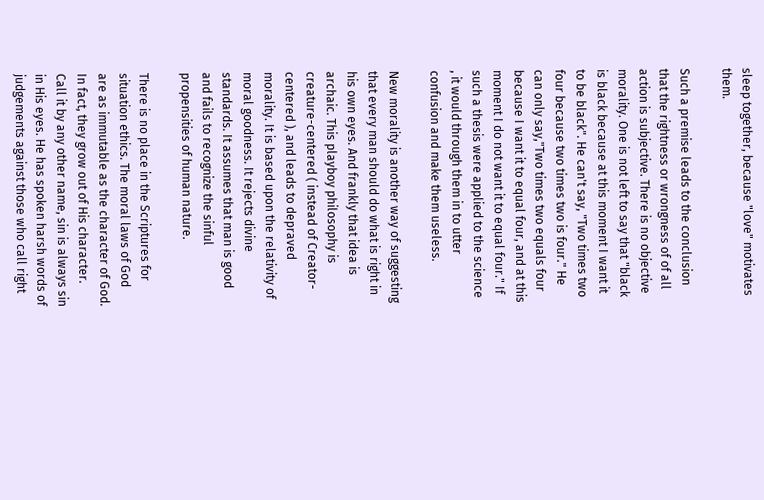sleep together, because "love" motivates them.

Such a premise leads to the conclusion that the rightness or wrongness of of all action is subjective. There is no objective morality. One is not left to say that "black is black because at this moment I want it to be black". He can't say, "Two times two four because two times two is four." He can only say,"Two times two equals four because I want it to equal four, and at this moment I do not want it to equal four." If such a thesis were applied to the science , it would through them in to utter confusion and make them useless.

New morality is another way of suggesting that every man should do what is right in his own eyes. And frankly that idea is archaic. This playboy philosophy is creature-centered ( instead of Creator-centered ), and leads to depraved morality. It is based upon the relativity of moral goodness. It rejects divine standards. It assumes that man is good and fails to recognize the sinful propensities of human nature.

There is no place in the Scriptures for situation ethics. The moral laws of God are as immutable as the character of God. In fact, they grow out of His character. Call it by any other name, sin is always sin in His eyes. He has spoken harsh words of judgements against those who call right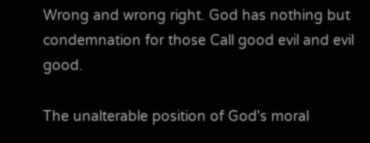Wrong and wrong right. God has nothing but condemnation for those Call good evil and evil good.

The unalterable position of God's moral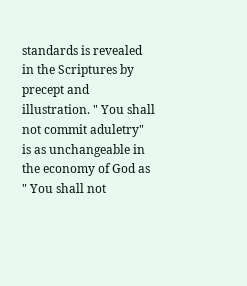standards is revealed in the Scriptures by precept and illustration. " You shall not commit aduletry" is as unchangeable in the economy of God as " You shall not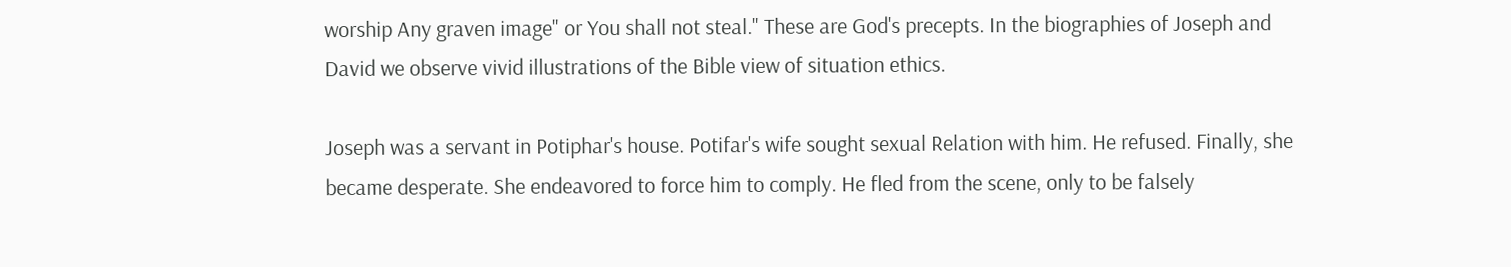worship Any graven image" or You shall not steal." These are God's precepts. In the biographies of Joseph and David we observe vivid illustrations of the Bible view of situation ethics.

Joseph was a servant in Potiphar's house. Potifar's wife sought sexual Relation with him. He refused. Finally, she became desperate. She endeavored to force him to comply. He fled from the scene, only to be falsely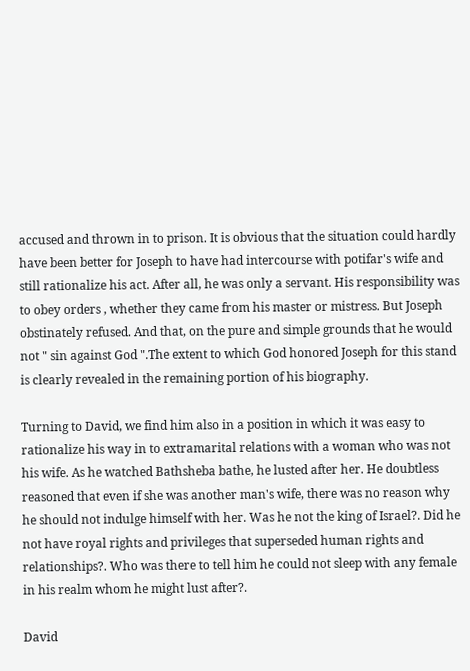accused and thrown in to prison. It is obvious that the situation could hardly have been better for Joseph to have had intercourse with potifar's wife and still rationalize his act. After all, he was only a servant. His responsibility was to obey orders , whether they came from his master or mistress. But Joseph obstinately refused. And that, on the pure and simple grounds that he would not " sin against God ".The extent to which God honored Joseph for this stand is clearly revealed in the remaining portion of his biography.

Turning to David, we find him also in a position in which it was easy to rationalize his way in to extramarital relations with a woman who was not his wife. As he watched Bathsheba bathe, he lusted after her. He doubtless reasoned that even if she was another man's wife, there was no reason why he should not indulge himself with her. Was he not the king of Israel?. Did he not have royal rights and privileges that superseded human rights and relationships?. Who was there to tell him he could not sleep with any female in his realm whom he might lust after?.

David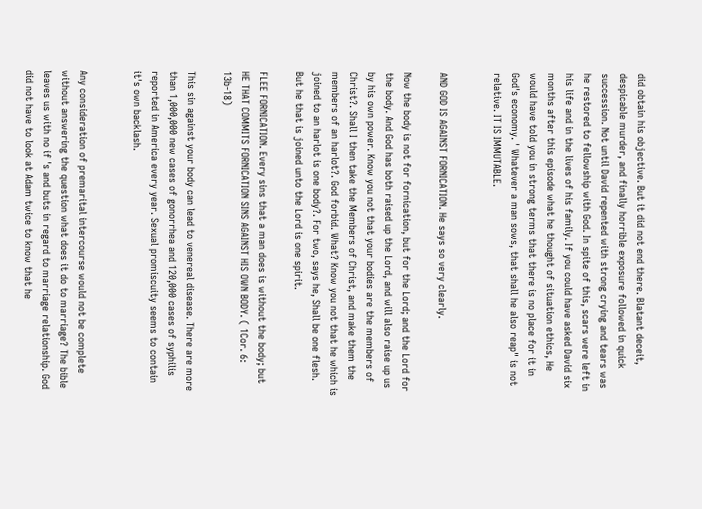did obtain his objective. But it did not end there. Blatant deceit, despicable murder, and finally horrible exposure followed in quick succession. Not until David repented with strong crying and tears was he restored to fellowship with God. In spite of this, scars were left in his life and in the lives of his family. If you could have asked David six months after this episode what he thought of situation ethics, He would have told you in strong terms that there is no place for it in God's economy. ' Whatever a man sows, that shall he also reap" is not relative. IT IS IMMUTABLE.


AND GOD IS AGAINST FORNICATION. He says so very clearly.

Now the body is not for fornication, but for the Lord; and the Lord for the body. And God has both raised up the Lord, and will also raise up us by his own power. Know you not that your bodies are the members of Christ?. Shall I then take the Members of Christ, and make them the members of an harlot?. God forbid. What? Know you not that he which is joined to an harlot is one body?. For two, says he, Shall be one flesh. But he that is joined unto the Lord is one spirit.

FLEE FORNICATION. Every sins that a man does is without the body; but HE THAT COMMITS FORNICATION SINS AGAINST HIS OWN BODY. ( 1Cor. 6: 13b-18)

This sin against your body can lead to venereal disease. There are more than 1,000,000 new cases of gonorrhea and 120,000 cases of syphilis reported in America every year. Sexual promiscuity seems to contain it's own backlash.


Any consideration of premarital intercourse would not be complete without answering the question what does it do to marriage? The bible leaves us with no if 's and buts in regard to marriage relationship. God did not have to look at Adam twice to know that he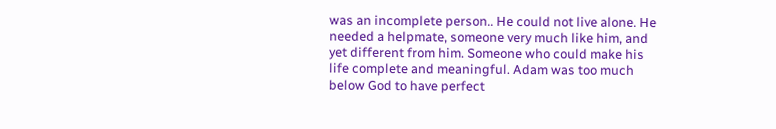was an incomplete person.. He could not live alone. He needed a helpmate, someone very much like him, and yet different from him. Someone who could make his life complete and meaningful. Adam was too much below God to have perfect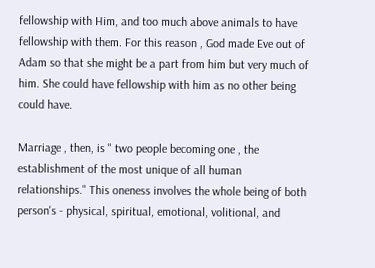fellowship with Him, and too much above animals to have fellowship with them. For this reason , God made Eve out of Adam so that she might be a part from him but very much of him. She could have fellowship with him as no other being could have.

Marriage , then, is " two people becoming one , the establishment of the most unique of all human relationships." This oneness involves the whole being of both person's - physical, spiritual, emotional, volitional, and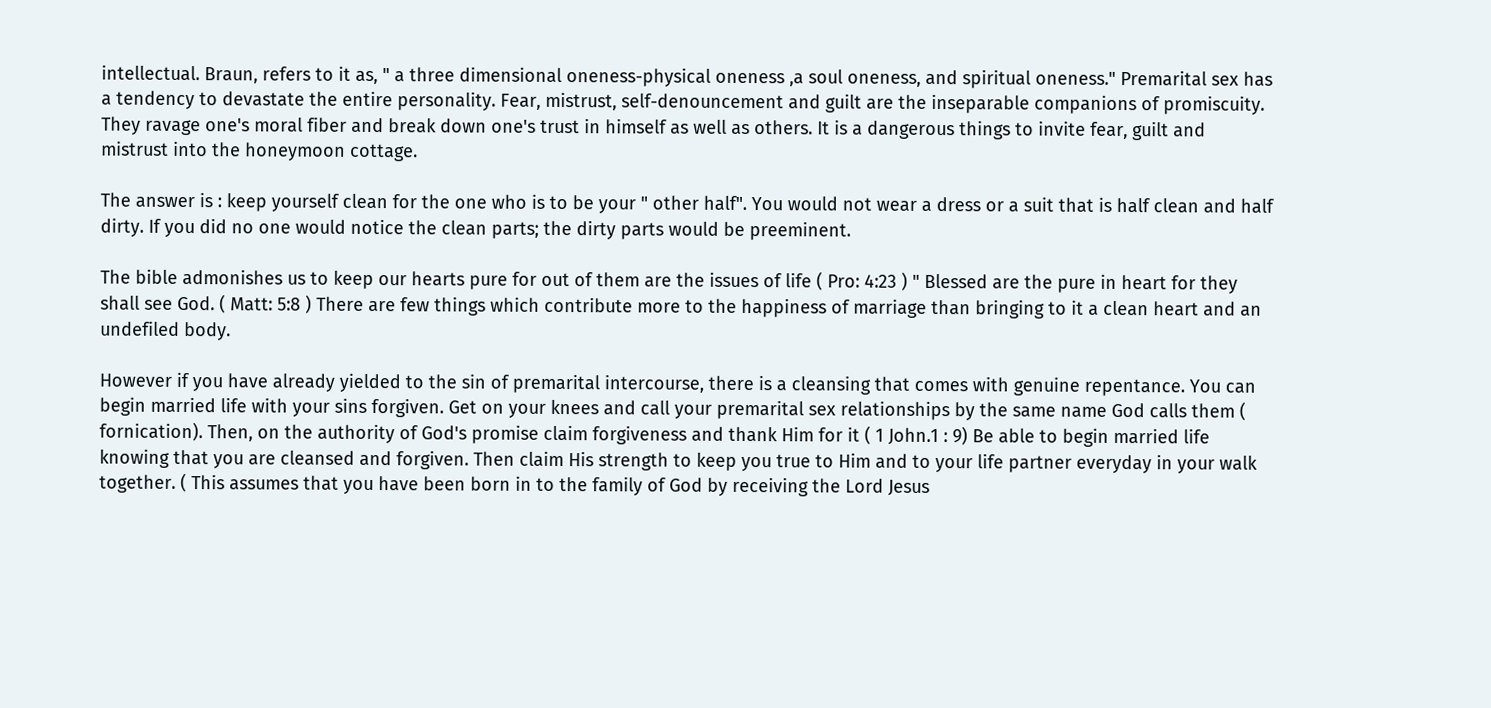intellectual. Braun, refers to it as, " a three dimensional oneness-physical oneness ,a soul oneness, and spiritual oneness." Premarital sex has a tendency to devastate the entire personality. Fear, mistrust, self-denouncement and guilt are the inseparable companions of promiscuity. They ravage one's moral fiber and break down one's trust in himself as well as others. It is a dangerous things to invite fear, guilt and mistrust into the honeymoon cottage.

The answer is : keep yourself clean for the one who is to be your " other half". You would not wear a dress or a suit that is half clean and half dirty. If you did no one would notice the clean parts; the dirty parts would be preeminent.

The bible admonishes us to keep our hearts pure for out of them are the issues of life ( Pro: 4:23 ) " Blessed are the pure in heart for they shall see God. ( Matt: 5:8 ) There are few things which contribute more to the happiness of marriage than bringing to it a clean heart and an undefiled body.

However if you have already yielded to the sin of premarital intercourse, there is a cleansing that comes with genuine repentance. You can begin married life with your sins forgiven. Get on your knees and call your premarital sex relationships by the same name God calls them ( fornication). Then, on the authority of God's promise claim forgiveness and thank Him for it ( 1 John.1 : 9) Be able to begin married life knowing that you are cleansed and forgiven. Then claim His strength to keep you true to Him and to your life partner everyday in your walk together. ( This assumes that you have been born in to the family of God by receiving the Lord Jesus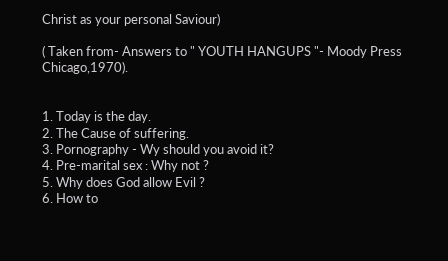Christ as your personal Saviour)

( Taken from- Answers to " YOUTH HANGUPS "- Moody Press Chicago,1970).


1. Today is the day.
2. The Cause of suffering.
3. Pornography - Wy should you avoid it?
4. Pre-marital sex : Why not ?
5. Why does God allow Evil ?
6. How to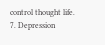control thought life.
7. Depression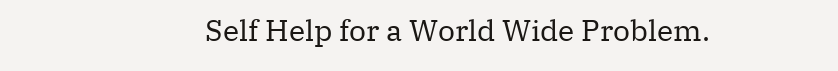Self Help for a World Wide Problem.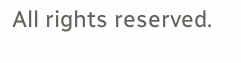All rights reserved.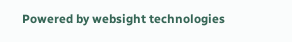Powered by websight technologies